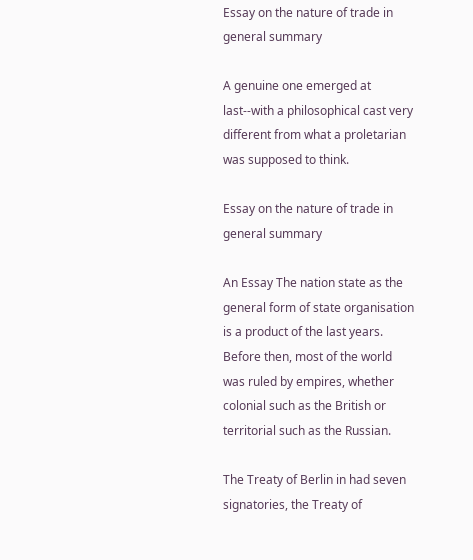Essay on the nature of trade in general summary

A genuine one emerged at last--with a philosophical cast very different from what a proletarian was supposed to think.

Essay on the nature of trade in general summary

An Essay The nation state as the general form of state organisation is a product of the last years. Before then, most of the world was ruled by empires, whether colonial such as the British or territorial such as the Russian.

The Treaty of Berlin in had seven signatories, the Treaty of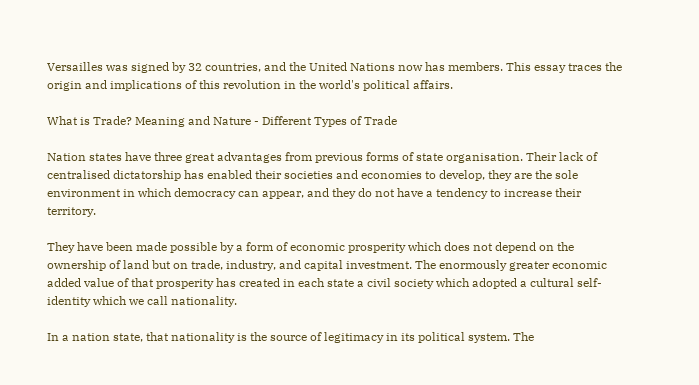Versailles was signed by 32 countries, and the United Nations now has members. This essay traces the origin and implications of this revolution in the world's political affairs.

What is Trade? Meaning and Nature - Different Types of Trade

Nation states have three great advantages from previous forms of state organisation. Their lack of centralised dictatorship has enabled their societies and economies to develop, they are the sole environment in which democracy can appear, and they do not have a tendency to increase their territory.

They have been made possible by a form of economic prosperity which does not depend on the ownership of land but on trade, industry, and capital investment. The enormously greater economic added value of that prosperity has created in each state a civil society which adopted a cultural self-identity which we call nationality.

In a nation state, that nationality is the source of legitimacy in its political system. The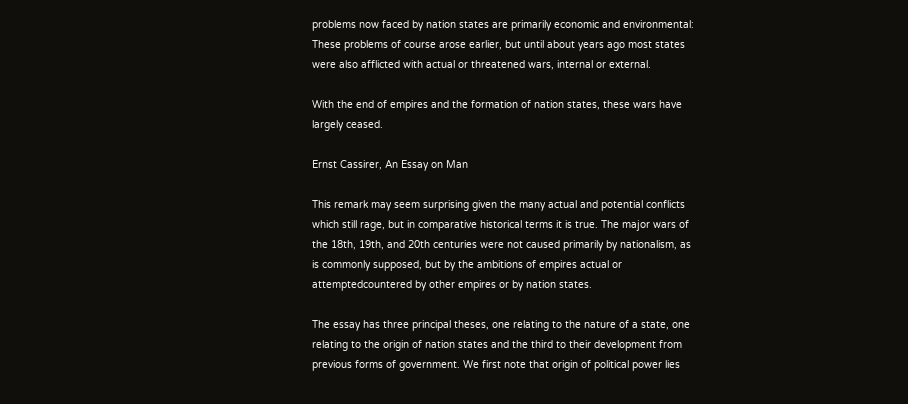problems now faced by nation states are primarily economic and environmental: These problems of course arose earlier, but until about years ago most states were also afflicted with actual or threatened wars, internal or external.

With the end of empires and the formation of nation states, these wars have largely ceased.

Ernst Cassirer, An Essay on Man

This remark may seem surprising given the many actual and potential conflicts which still rage, but in comparative historical terms it is true. The major wars of the 18th, 19th, and 20th centuries were not caused primarily by nationalism, as is commonly supposed, but by the ambitions of empires actual or attemptedcountered by other empires or by nation states.

The essay has three principal theses, one relating to the nature of a state, one relating to the origin of nation states and the third to their development from previous forms of government. We first note that origin of political power lies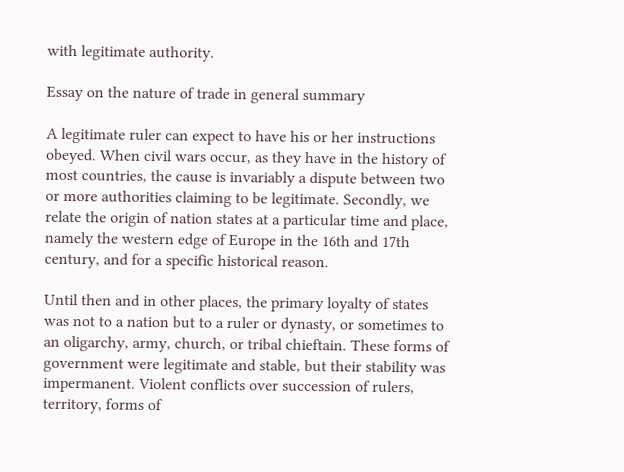with legitimate authority.

Essay on the nature of trade in general summary

A legitimate ruler can expect to have his or her instructions obeyed. When civil wars occur, as they have in the history of most countries, the cause is invariably a dispute between two or more authorities claiming to be legitimate. Secondly, we relate the origin of nation states at a particular time and place, namely the western edge of Europe in the 16th and 17th century, and for a specific historical reason.

Until then and in other places, the primary loyalty of states was not to a nation but to a ruler or dynasty, or sometimes to an oligarchy, army, church, or tribal chieftain. These forms of government were legitimate and stable, but their stability was impermanent. Violent conflicts over succession of rulers, territory, forms of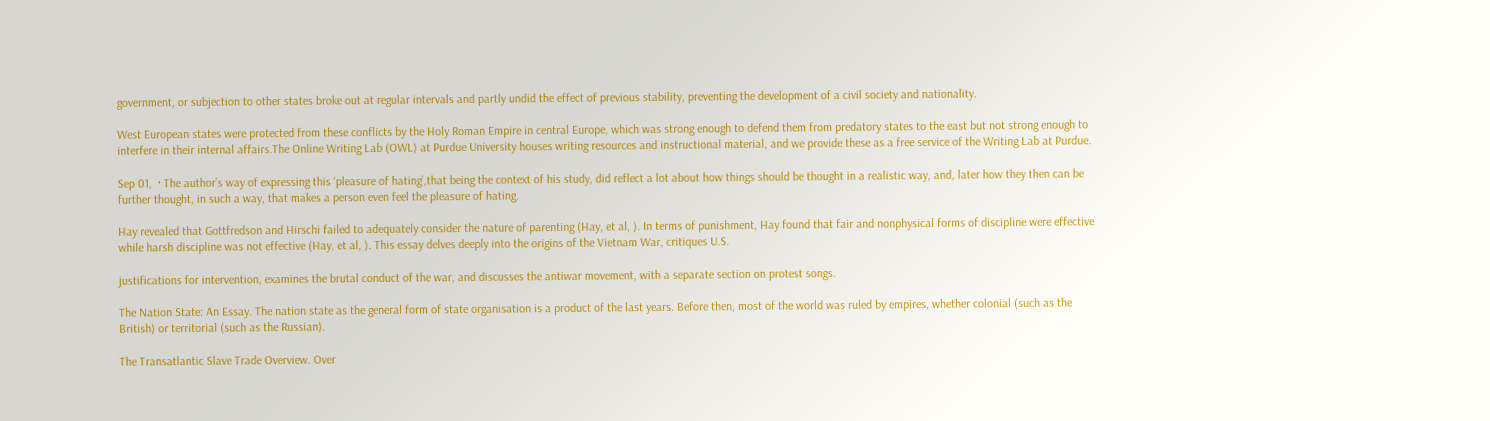government, or subjection to other states broke out at regular intervals and partly undid the effect of previous stability, preventing the development of a civil society and nationality.

West European states were protected from these conflicts by the Holy Roman Empire in central Europe, which was strong enough to defend them from predatory states to the east but not strong enough to interfere in their internal affairs.The Online Writing Lab (OWL) at Purdue University houses writing resources and instructional material, and we provide these as a free service of the Writing Lab at Purdue.

Sep 01,  · The author’s way of expressing this ‘pleasure of hating’,that being the context of his study, did reflect a lot about how things should be thought in a realistic way, and, later how they then can be further thought, in such a way, that makes a person even feel the pleasure of hating.

Hay revealed that Gottfredson and Hirschi failed to adequately consider the nature of parenting (Hay, et al, ). In terms of punishment, Hay found that fair and nonphysical forms of discipline were effective while harsh discipline was not effective (Hay, et al, ). This essay delves deeply into the origins of the Vietnam War, critiques U.S.

justifications for intervention, examines the brutal conduct of the war, and discusses the antiwar movement, with a separate section on protest songs.

The Nation State: An Essay. The nation state as the general form of state organisation is a product of the last years. Before then, most of the world was ruled by empires, whether colonial (such as the British) or territorial (such as the Russian).

The Transatlantic Slave Trade Overview. Over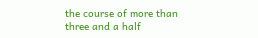the course of more than three and a half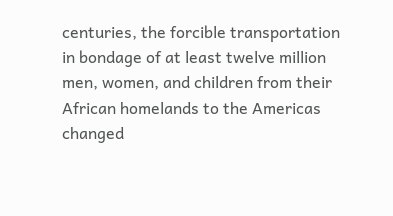centuries, the forcible transportation in bondage of at least twelve million men, women, and children from their African homelands to the Americas changed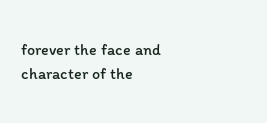forever the face and character of the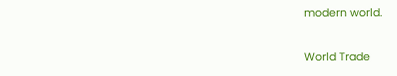modern world.

World Trade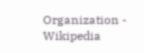Organization - Wikipedia